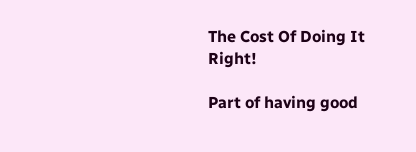The Cost Of Doing It Right!

Part of having good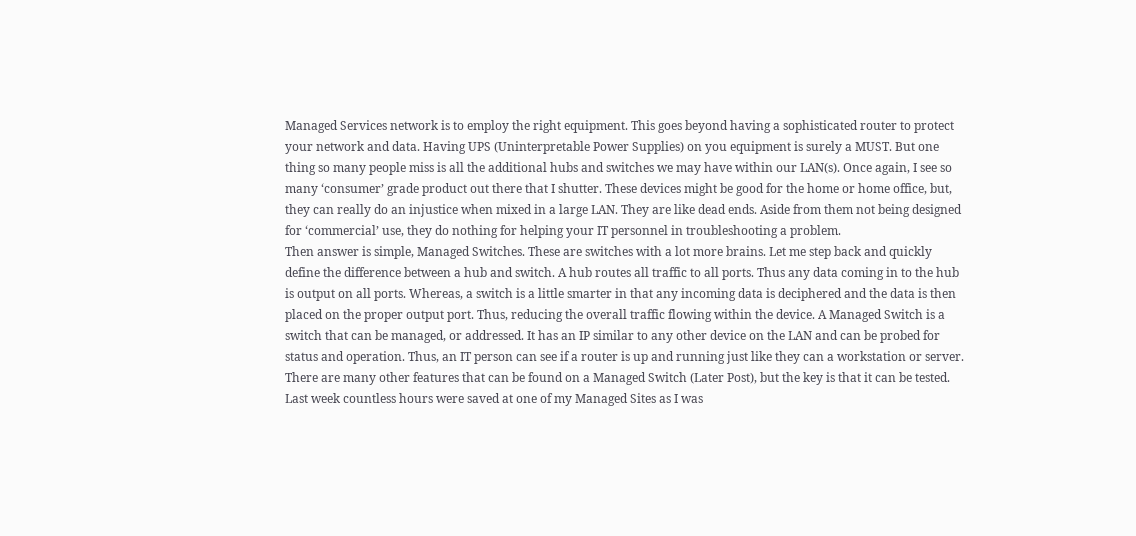Managed Services network is to employ the right equipment. This goes beyond having a sophisticated router to protect your network and data. Having UPS (Uninterpretable Power Supplies) on you equipment is surely a MUST. But one thing so many people miss is all the additional hubs and switches we may have within our LAN(s). Once again, I see so many ‘consumer’ grade product out there that I shutter. These devices might be good for the home or home office, but, they can really do an injustice when mixed in a large LAN. They are like dead ends. Aside from them not being designed for ‘commercial’ use, they do nothing for helping your IT personnel in troubleshooting a problem.
Then answer is simple, Managed Switches. These are switches with a lot more brains. Let me step back and quickly define the difference between a hub and switch. A hub routes all traffic to all ports. Thus any data coming in to the hub is output on all ports. Whereas, a switch is a little smarter in that any incoming data is deciphered and the data is then placed on the proper output port. Thus, reducing the overall traffic flowing within the device. A Managed Switch is a switch that can be managed, or addressed. It has an IP similar to any other device on the LAN and can be probed for status and operation. Thus, an IT person can see if a router is up and running just like they can a workstation or server. There are many other features that can be found on a Managed Switch (Later Post), but the key is that it can be tested.
Last week countless hours were saved at one of my Managed Sites as I was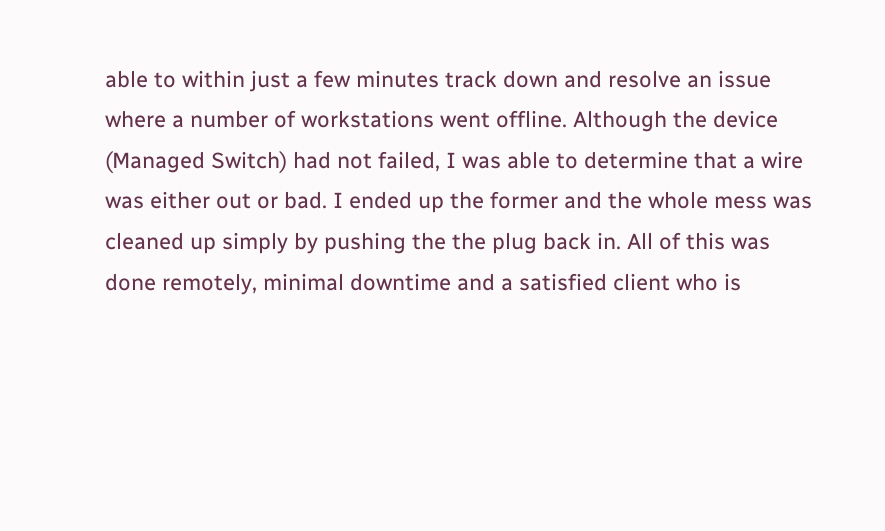able to within just a few minutes track down and resolve an issue where a number of workstations went offline. Although the device (Managed Switch) had not failed, I was able to determine that a wire was either out or bad. I ended up the former and the whole mess was cleaned up simply by pushing the the plug back in. All of this was done remotely, minimal downtime and a satisfied client who is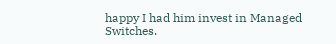happy I had him invest in Managed Switches.